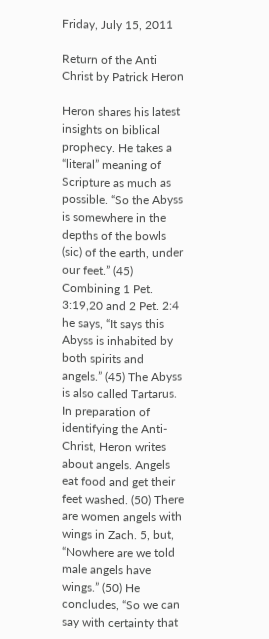Friday, July 15, 2011

Return of the Anti Christ by Patrick Heron

Heron shares his latest insights on biblical prophecy. He takes a “literal” meaning of Scripture as much as possible. “So the Abyss is somewhere in the depths of the bowls (sic) of the earth, under our feet.” (45) Combining 1 Pet. 3:19,20 and 2 Pet. 2:4 he says, “It says this Abyss is inhabited by both spirits and angels.” (45) The Abyss is also called Tartarus.
In preparation of identifying the Anti-Christ, Heron writes about angels. Angels eat food and get their feet washed. (50) There are women angels with wings in Zach. 5, but, “Nowhere are we told male angels have wings.” (50) He concludes, “So we can say with certainty that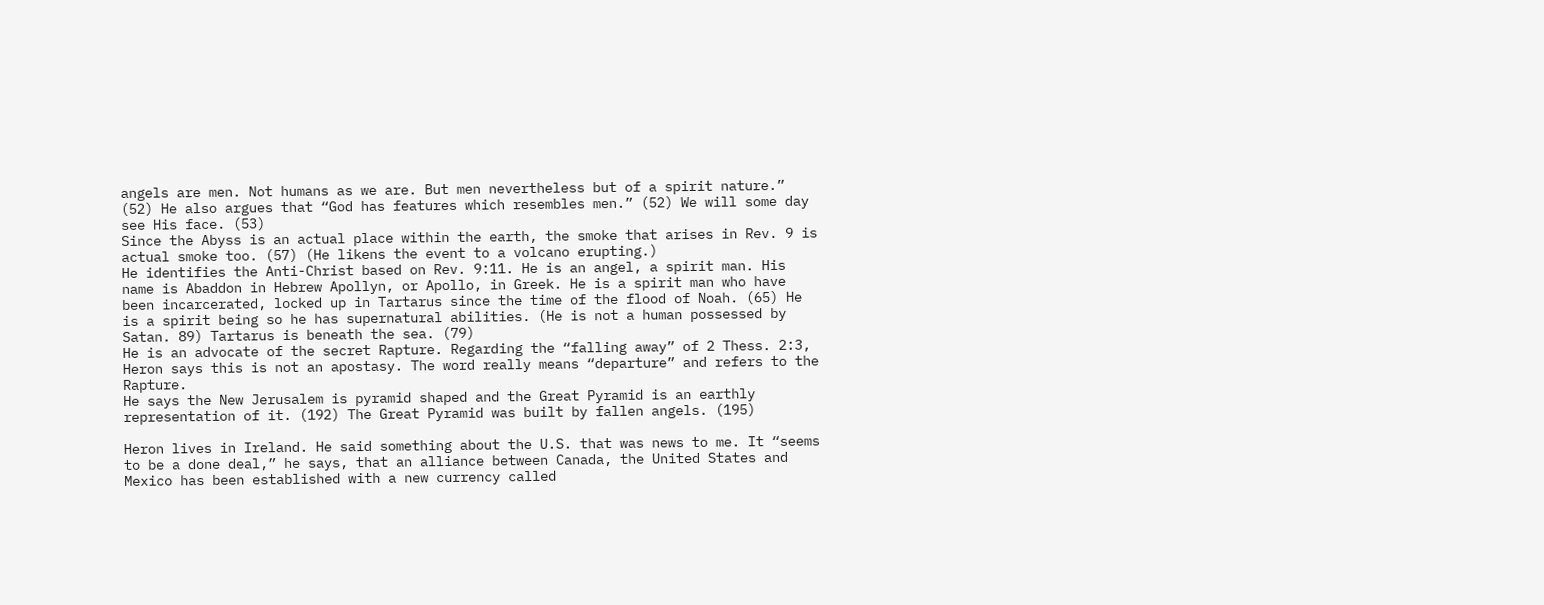angels are men. Not humans as we are. But men nevertheless but of a spirit nature.” (52) He also argues that “God has features which resembles men.” (52) We will some day see His face. (53)
Since the Abyss is an actual place within the earth, the smoke that arises in Rev. 9 is actual smoke too. (57) (He likens the event to a volcano erupting.)
He identifies the Anti-Christ based on Rev. 9:11. He is an angel, a spirit man. His name is Abaddon in Hebrew Apollyn, or Apollo, in Greek. He is a spirit man who have been incarcerated, locked up in Tartarus since the time of the flood of Noah. (65) He is a spirit being so he has supernatural abilities. (He is not a human possessed by Satan. 89) Tartarus is beneath the sea. (79)
He is an advocate of the secret Rapture. Regarding the “falling away” of 2 Thess. 2:3, Heron says this is not an apostasy. The word really means “departure” and refers to the Rapture.
He says the New Jerusalem is pyramid shaped and the Great Pyramid is an earthly representation of it. (192) The Great Pyramid was built by fallen angels. (195)

Heron lives in Ireland. He said something about the U.S. that was news to me. It “seems to be a done deal,” he says, that an alliance between Canada, the United States and Mexico has been established with a new currency called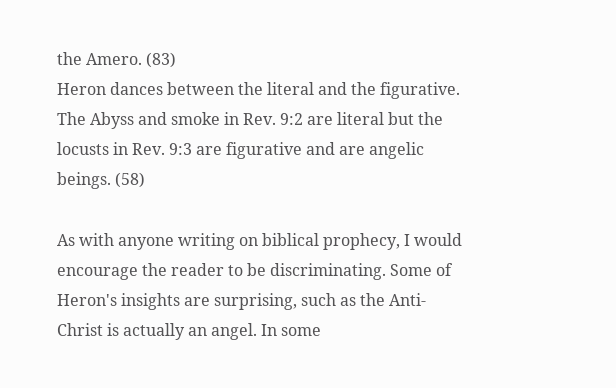the Amero. (83)
Heron dances between the literal and the figurative. The Abyss and smoke in Rev. 9:2 are literal but the locusts in Rev. 9:3 are figurative and are angelic beings. (58)

As with anyone writing on biblical prophecy, I would encourage the reader to be discriminating. Some of Heron's insights are surprising, such as the Anti-Christ is actually an angel. In some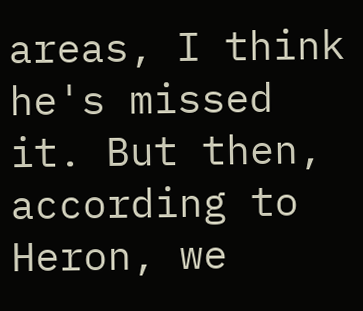areas, I think he's missed it. But then, according to Heron, we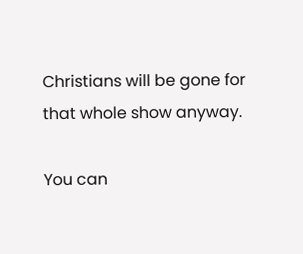Christians will be gone for that whole show anyway.

You can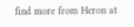find more from Heron at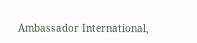Ambassador International,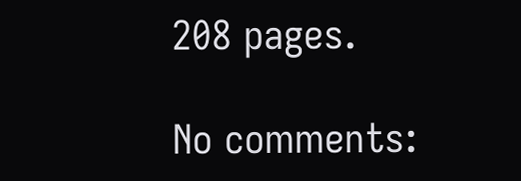208 pages.

No comments: